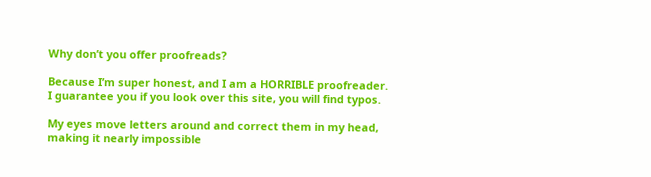Why don’t you offer proofreads?

Because I’m super honest, and I am a HORRIBLE proofreader. I guarantee you if you look over this site, you will find typos.

My eyes move letters around and correct them in my head, making it nearly impossible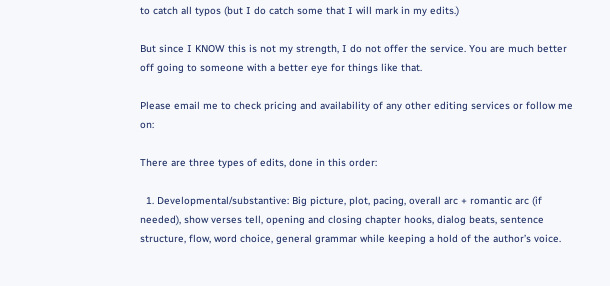to catch all typos (but I do catch some that I will mark in my edits.)

But since I KNOW this is not my strength, I do not offer the service. You are much better off going to someone with a better eye for things like that.

Please email me to check pricing and availability of any other editing services or follow me on:

There are three types of edits, done in this order:

  1. Developmental/substantive: Big picture, plot, pacing, overall arc + romantic arc (if needed), show verses tell, opening and closing chapter hooks, dialog beats, sentence structure, flow, word choice, general grammar while keeping a hold of the author’s voice.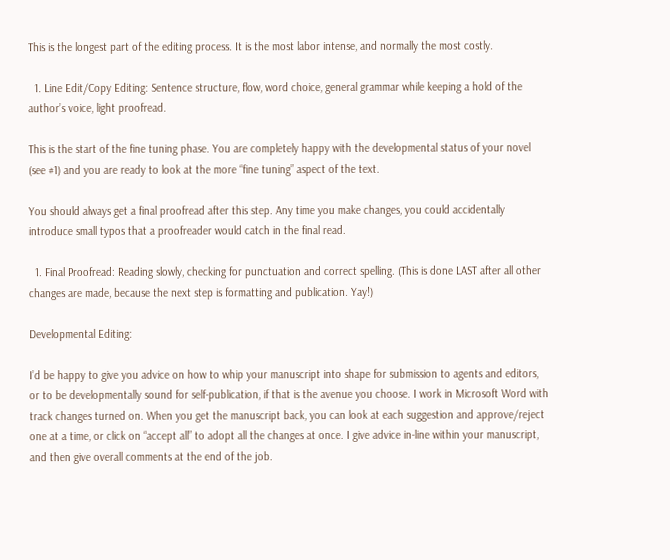This is the longest part of the editing process. It is the most labor intense, and normally the most costly.

  1. Line Edit/Copy Editing: Sentence structure, flow, word choice, general grammar while keeping a hold of the author’s voice, light proofread.

This is the start of the fine tuning phase. You are completely happy with the developmental status of your novel (see #1) and you are ready to look at the more “fine tuning” aspect of the text.

You should always get a final proofread after this step. Any time you make changes, you could accidentally introduce small typos that a proofreader would catch in the final read.

  1. Final Proofread: Reading slowly, checking for punctuation and correct spelling. (This is done LAST after all other changes are made, because the next step is formatting and publication. Yay!)

Developmental Editing:

I’d be happy to give you advice on how to whip your manuscript into shape for submission to agents and editors, or to be developmentally sound for self-publication, if that is the avenue you choose. I work in Microsoft Word with track changes turned on. When you get the manuscript back, you can look at each suggestion and approve/reject one at a time, or click on “accept all” to adopt all the changes at once. I give advice in-line within your manuscript, and then give overall comments at the end of the job.